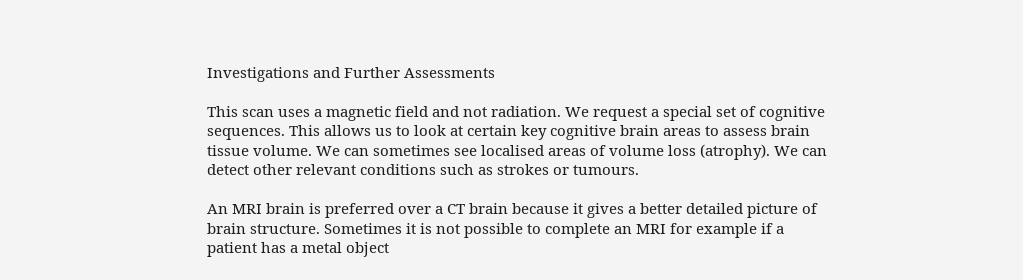Investigations and Further Assessments

This scan uses a magnetic field and not radiation. We request a special set of cognitive sequences. This allows us to look at certain key cognitive brain areas to assess brain tissue volume. We can sometimes see localised areas of volume loss (atrophy). We can detect other relevant conditions such as strokes or tumours.

An MRI brain is preferred over a CT brain because it gives a better detailed picture of brain structure. Sometimes it is not possible to complete an MRI for example if a patient has a metal object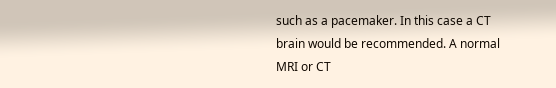such as a pacemaker. In this case a CT brain would be recommended. A normal MRI or CT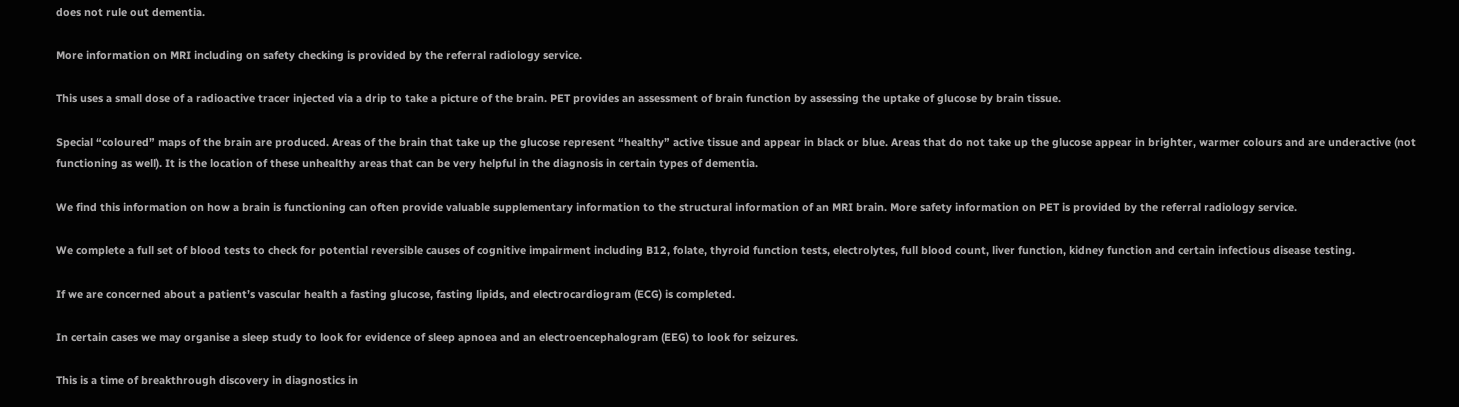does not rule out dementia.

More information on MRI including on safety checking is provided by the referral radiology service.

This uses a small dose of a radioactive tracer injected via a drip to take a picture of the brain. PET provides an assessment of brain function by assessing the uptake of glucose by brain tissue.

Special “coloured” maps of the brain are produced. Areas of the brain that take up the glucose represent “healthy” active tissue and appear in black or blue. Areas that do not take up the glucose appear in brighter, warmer colours and are underactive (not functioning as well). It is the location of these unhealthy areas that can be very helpful in the diagnosis in certain types of dementia.

We find this information on how a brain is functioning can often provide valuable supplementary information to the structural information of an MRI brain. More safety information on PET is provided by the referral radiology service.

We complete a full set of blood tests to check for potential reversible causes of cognitive impairment including B12, folate, thyroid function tests, electrolytes, full blood count, liver function, kidney function and certain infectious disease testing.

If we are concerned about a patient’s vascular health a fasting glucose, fasting lipids, and electrocardiogram (ECG) is completed.

In certain cases we may organise a sleep study to look for evidence of sleep apnoea and an electroencephalogram (EEG) to look for seizures.

This is a time of breakthrough discovery in diagnostics in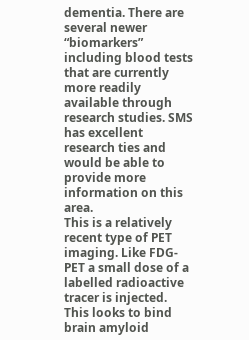dementia. There are several newer “biomarkers” including blood tests that are currently more readily available through research studies. SMS has excellent research ties and would be able to provide more information on this area.
This is a relatively recent type of PET imaging. Like FDG-PET a small dose of a labelled radioactive tracer is injected. This looks to bind brain amyloid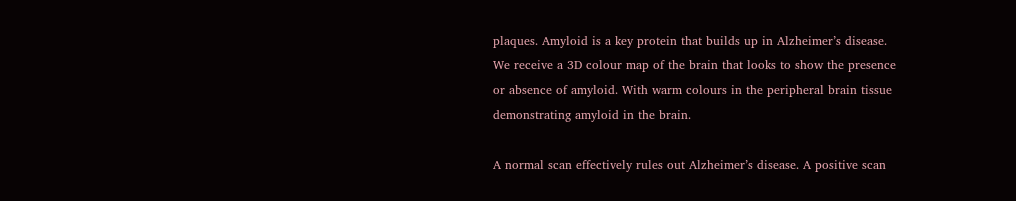plaques. Amyloid is a key protein that builds up in Alzheimer’s disease. We receive a 3D colour map of the brain that looks to show the presence or absence of amyloid. With warm colours in the peripheral brain tissue demonstrating amyloid in the brain.

A normal scan effectively rules out Alzheimer’s disease. A positive scan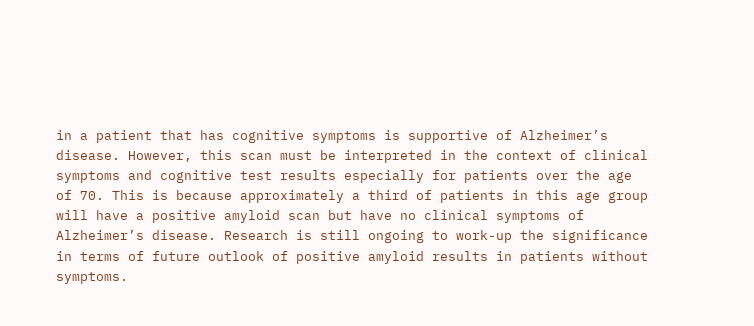in a patient that has cognitive symptoms is supportive of Alzheimer’s disease. However, this scan must be interpreted in the context of clinical symptoms and cognitive test results especially for patients over the age of 70. This is because approximately a third of patients in this age group will have a positive amyloid scan but have no clinical symptoms of Alzheimer’s disease. Research is still ongoing to work-up the significance in terms of future outlook of positive amyloid results in patients without symptoms.